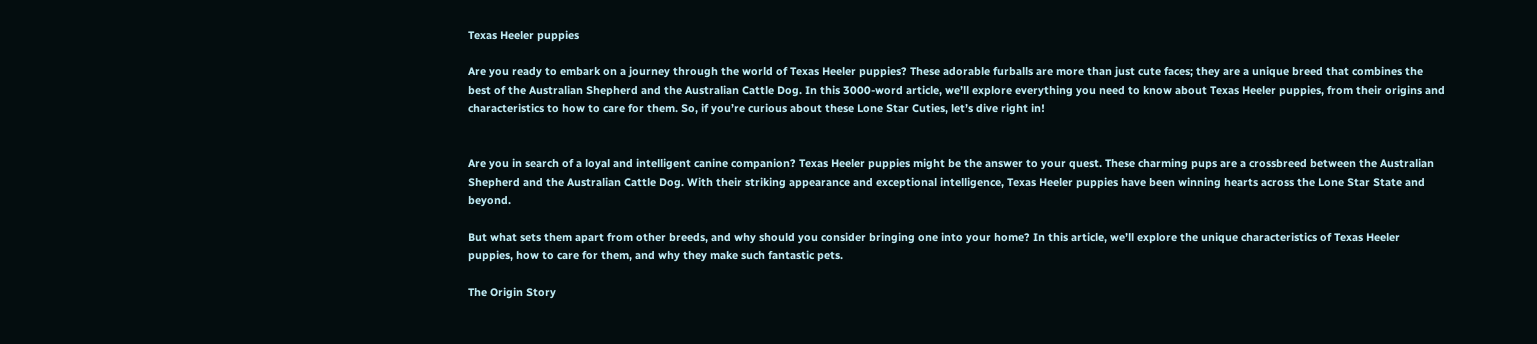Texas Heeler puppies

Are you ready to embark on a journey through the world of Texas Heeler puppies? These adorable furballs are more than just cute faces; they are a unique breed that combines the best of the Australian Shepherd and the Australian Cattle Dog. In this 3000-word article, we’ll explore everything you need to know about Texas Heeler puppies, from their origins and characteristics to how to care for them. So, if you’re curious about these Lone Star Cuties, let’s dive right in!


Are you in search of a loyal and intelligent canine companion? Texas Heeler puppies might be the answer to your quest. These charming pups are a crossbreed between the Australian Shepherd and the Australian Cattle Dog. With their striking appearance and exceptional intelligence, Texas Heeler puppies have been winning hearts across the Lone Star State and beyond.

But what sets them apart from other breeds, and why should you consider bringing one into your home? In this article, we’ll explore the unique characteristics of Texas Heeler puppies, how to care for them, and why they make such fantastic pets.

The Origin Story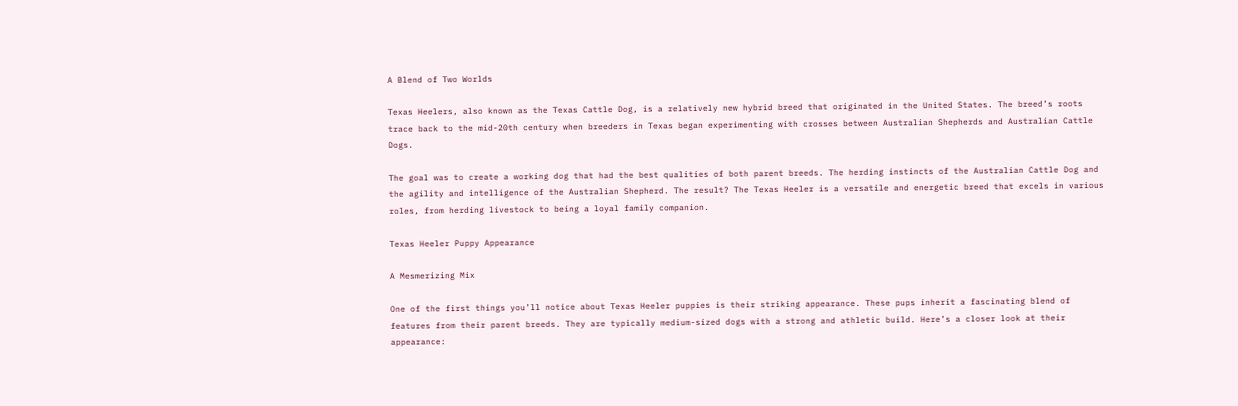A Blend of Two Worlds

Texas Heelers, also known as the Texas Cattle Dog, is a relatively new hybrid breed that originated in the United States. The breed’s roots trace back to the mid-20th century when breeders in Texas began experimenting with crosses between Australian Shepherds and Australian Cattle Dogs.

The goal was to create a working dog that had the best qualities of both parent breeds. The herding instincts of the Australian Cattle Dog and the agility and intelligence of the Australian Shepherd. The result? The Texas Heeler is a versatile and energetic breed that excels in various roles, from herding livestock to being a loyal family companion.

Texas Heeler Puppy Appearance

A Mesmerizing Mix

One of the first things you’ll notice about Texas Heeler puppies is their striking appearance. These pups inherit a fascinating blend of features from their parent breeds. They are typically medium-sized dogs with a strong and athletic build. Here’s a closer look at their appearance: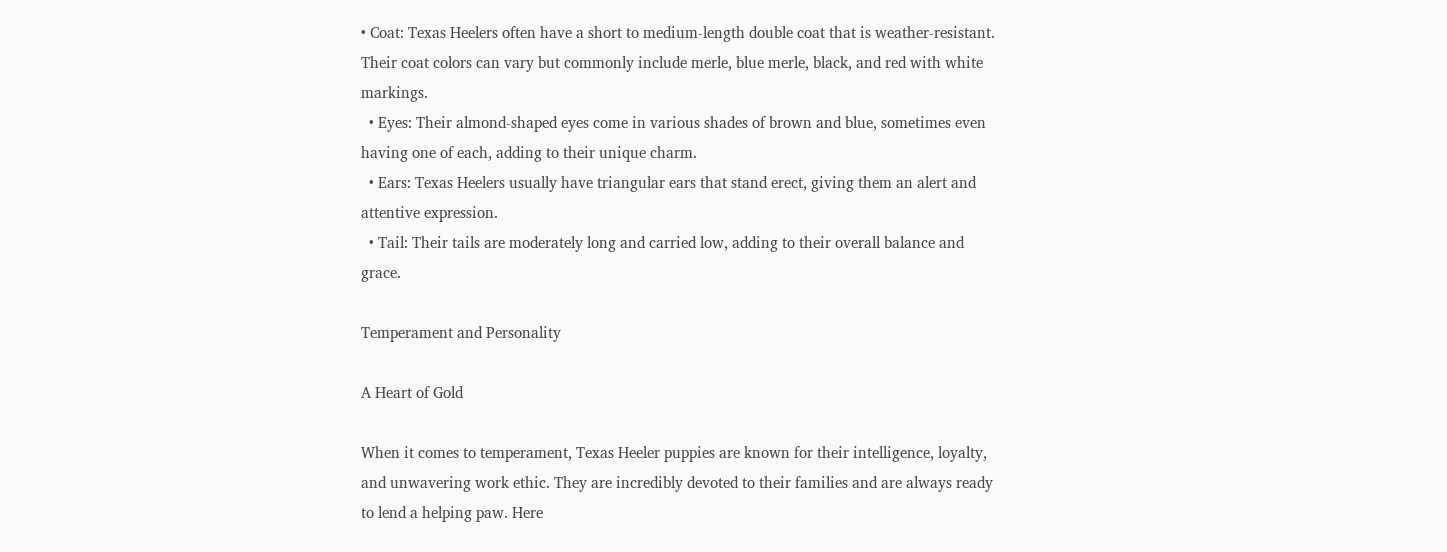• Coat: Texas Heelers often have a short to medium-length double coat that is weather-resistant. Their coat colors can vary but commonly include merle, blue merle, black, and red with white markings.
  • Eyes: Their almond-shaped eyes come in various shades of brown and blue, sometimes even having one of each, adding to their unique charm.
  • Ears: Texas Heelers usually have triangular ears that stand erect, giving them an alert and attentive expression.
  • Tail: Their tails are moderately long and carried low, adding to their overall balance and grace.

Temperament and Personality

A Heart of Gold

When it comes to temperament, Texas Heeler puppies are known for their intelligence, loyalty, and unwavering work ethic. They are incredibly devoted to their families and are always ready to lend a helping paw. Here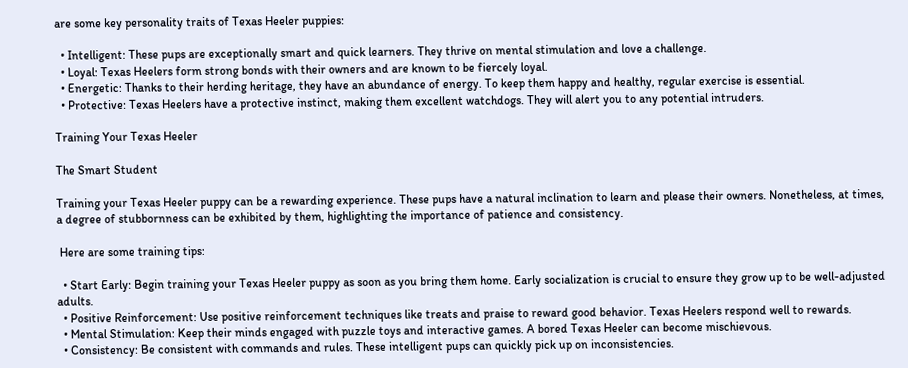are some key personality traits of Texas Heeler puppies:

  • Intelligent: These pups are exceptionally smart and quick learners. They thrive on mental stimulation and love a challenge.
  • Loyal: Texas Heelers form strong bonds with their owners and are known to be fiercely loyal.
  • Energetic: Thanks to their herding heritage, they have an abundance of energy. To keep them happy and healthy, regular exercise is essential.
  • Protective: Texas Heelers have a protective instinct, making them excellent watchdogs. They will alert you to any potential intruders.

Training Your Texas Heeler

The Smart Student

Training your Texas Heeler puppy can be a rewarding experience. These pups have a natural inclination to learn and please their owners. Nonetheless, at times, a degree of stubbornness can be exhibited by them, highlighting the importance of patience and consistency.

 Here are some training tips:

  • Start Early: Begin training your Texas Heeler puppy as soon as you bring them home. Early socialization is crucial to ensure they grow up to be well-adjusted adults.
  • Positive Reinforcement: Use positive reinforcement techniques like treats and praise to reward good behavior. Texas Heelers respond well to rewards.
  • Mental Stimulation: Keep their minds engaged with puzzle toys and interactive games. A bored Texas Heeler can become mischievous.
  • Consistency: Be consistent with commands and rules. These intelligent pups can quickly pick up on inconsistencies.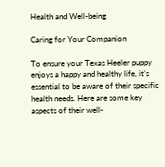Health and Well-being

Caring for Your Companion

To ensure your Texas Heeler puppy enjoys a happy and healthy life, it’s essential to be aware of their specific health needs. Here are some key aspects of their well-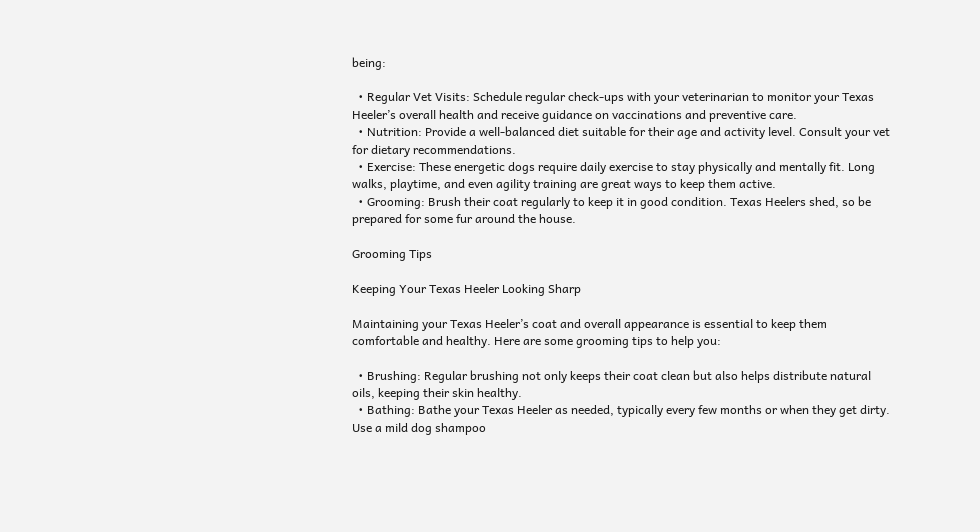being:

  • Regular Vet Visits: Schedule regular check-ups with your veterinarian to monitor your Texas Heeler’s overall health and receive guidance on vaccinations and preventive care.
  • Nutrition: Provide a well-balanced diet suitable for their age and activity level. Consult your vet for dietary recommendations.
  • Exercise: These energetic dogs require daily exercise to stay physically and mentally fit. Long walks, playtime, and even agility training are great ways to keep them active.
  • Grooming: Brush their coat regularly to keep it in good condition. Texas Heelers shed, so be prepared for some fur around the house.

Grooming Tips

Keeping Your Texas Heeler Looking Sharp

Maintaining your Texas Heeler’s coat and overall appearance is essential to keep them comfortable and healthy. Here are some grooming tips to help you:

  • Brushing: Regular brushing not only keeps their coat clean but also helps distribute natural oils, keeping their skin healthy.
  • Bathing: Bathe your Texas Heeler as needed, typically every few months or when they get dirty. Use a mild dog shampoo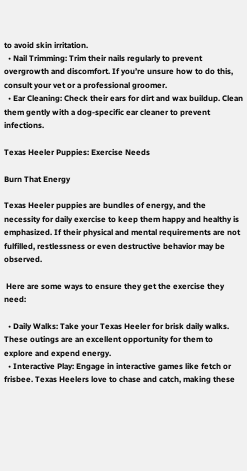to avoid skin irritation.
  • Nail Trimming: Trim their nails regularly to prevent overgrowth and discomfort. If you’re unsure how to do this, consult your vet or a professional groomer.
  • Ear Cleaning: Check their ears for dirt and wax buildup. Clean them gently with a dog-specific ear cleaner to prevent infections.

Texas Heeler Puppies: Exercise Needs

Burn That Energy

Texas Heeler puppies are bundles of energy, and the necessity for daily exercise to keep them happy and healthy is emphasized. If their physical and mental requirements are not fulfilled, restlessness or even destructive behavior may be observed.

 Here are some ways to ensure they get the exercise they need:

  • Daily Walks: Take your Texas Heeler for brisk daily walks. These outings are an excellent opportunity for them to explore and expend energy.
  • Interactive Play: Engage in interactive games like fetch or frisbee. Texas Heelers love to chase and catch, making these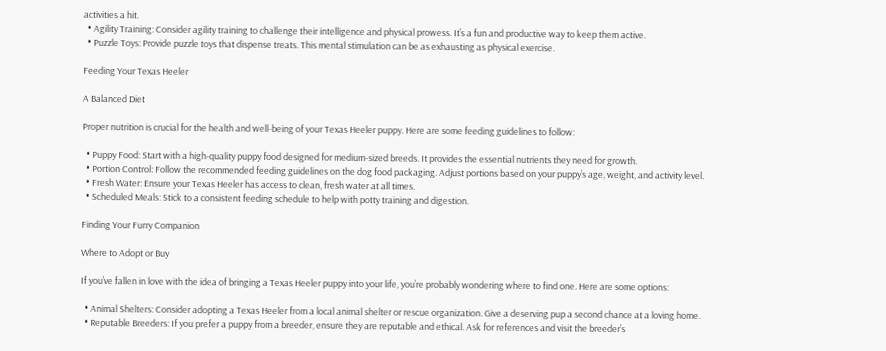activities a hit.
  • Agility Training: Consider agility training to challenge their intelligence and physical prowess. It’s a fun and productive way to keep them active.
  • Puzzle Toys: Provide puzzle toys that dispense treats. This mental stimulation can be as exhausting as physical exercise.

Feeding Your Texas Heeler

A Balanced Diet

Proper nutrition is crucial for the health and well-being of your Texas Heeler puppy. Here are some feeding guidelines to follow:

  • Puppy Food: Start with a high-quality puppy food designed for medium-sized breeds. It provides the essential nutrients they need for growth.
  • Portion Control: Follow the recommended feeding guidelines on the dog food packaging. Adjust portions based on your puppy’s age, weight, and activity level.
  • Fresh Water: Ensure your Texas Heeler has access to clean, fresh water at all times.
  • Scheduled Meals: Stick to a consistent feeding schedule to help with potty training and digestion.

Finding Your Furry Companion

Where to Adopt or Buy

If you’ve fallen in love with the idea of bringing a Texas Heeler puppy into your life, you’re probably wondering where to find one. Here are some options:

  • Animal Shelters: Consider adopting a Texas Heeler from a local animal shelter or rescue organization. Give a deserving pup a second chance at a loving home.
  • Reputable Breeders: If you prefer a puppy from a breeder, ensure they are reputable and ethical. Ask for references and visit the breeder’s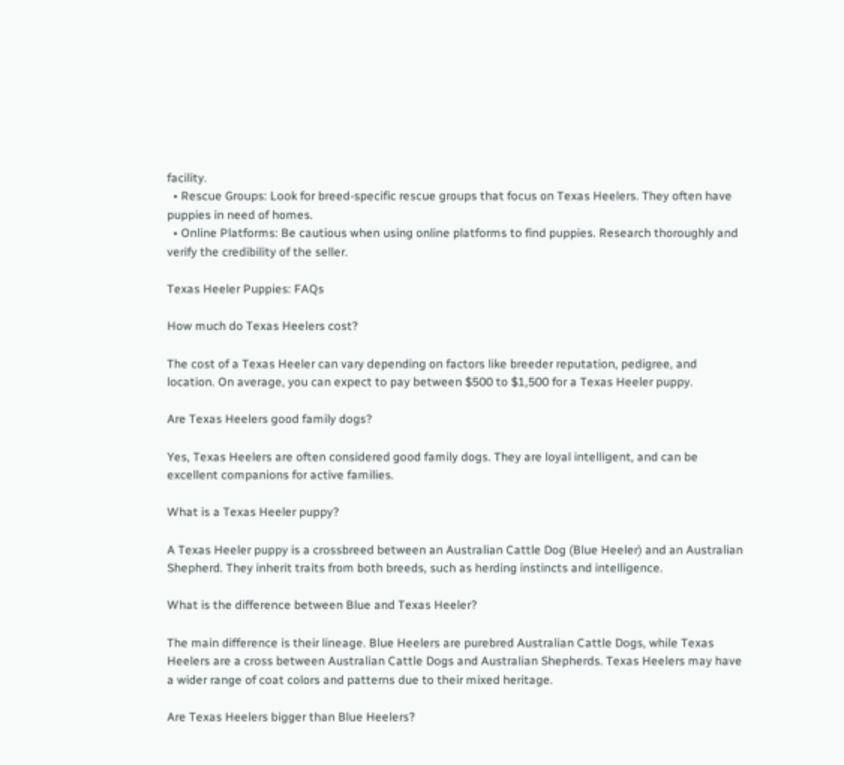facility.
  • Rescue Groups: Look for breed-specific rescue groups that focus on Texas Heelers. They often have puppies in need of homes.
  • Online Platforms: Be cautious when using online platforms to find puppies. Research thoroughly and verify the credibility of the seller.

Texas Heeler Puppies: FAQs

How much do Texas Heelers cost?

The cost of a Texas Heeler can vary depending on factors like breeder reputation, pedigree, and location. On average, you can expect to pay between $500 to $1,500 for a Texas Heeler puppy.

Are Texas Heelers good family dogs?

Yes, Texas Heelers are often considered good family dogs. They are loyal intelligent, and can be excellent companions for active families.

What is a Texas Heeler puppy?

A Texas Heeler puppy is a crossbreed between an Australian Cattle Dog (Blue Heeler) and an Australian Shepherd. They inherit traits from both breeds, such as herding instincts and intelligence.

What is the difference between Blue and Texas Heeler?

The main difference is their lineage. Blue Heelers are purebred Australian Cattle Dogs, while Texas Heelers are a cross between Australian Cattle Dogs and Australian Shepherds. Texas Heelers may have a wider range of coat colors and patterns due to their mixed heritage.

Are Texas Heelers bigger than Blue Heelers?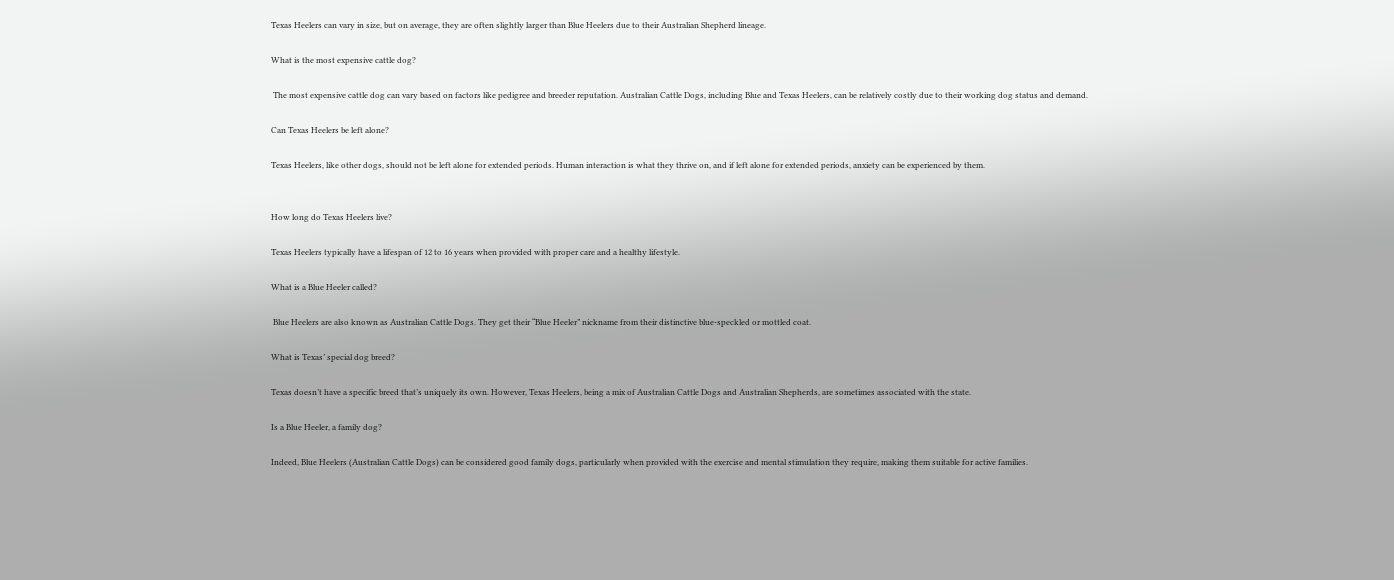Texas Heelers can vary in size, but on average, they are often slightly larger than Blue Heelers due to their Australian Shepherd lineage.

What is the most expensive cattle dog?

 The most expensive cattle dog can vary based on factors like pedigree and breeder reputation. Australian Cattle Dogs, including Blue and Texas Heelers, can be relatively costly due to their working dog status and demand.

Can Texas Heelers be left alone?

Texas Heelers, like other dogs, should not be left alone for extended periods. Human interaction is what they thrive on, and if left alone for extended periods, anxiety can be experienced by them.


How long do Texas Heelers live?

Texas Heelers typically have a lifespan of 12 to 16 years when provided with proper care and a healthy lifestyle.

What is a Blue Heeler called?

 Blue Heelers are also known as Australian Cattle Dogs. They get their “Blue Heeler” nickname from their distinctive blue-speckled or mottled coat.

What is Texas’ special dog breed?

Texas doesn’t have a specific breed that’s uniquely its own. However, Texas Heelers, being a mix of Australian Cattle Dogs and Australian Shepherds, are sometimes associated with the state.

Is a Blue Heeler, a family dog?

Indeed, Blue Heelers (Australian Cattle Dogs) can be considered good family dogs, particularly when provided with the exercise and mental stimulation they require, making them suitable for active families.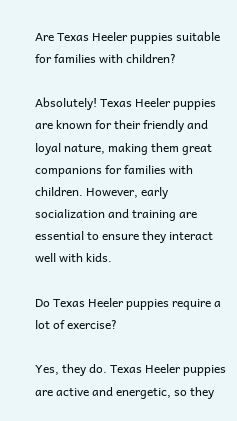Are Texas Heeler puppies suitable for families with children?

Absolutely! Texas Heeler puppies are known for their friendly and loyal nature, making them great companions for families with children. However, early socialization and training are essential to ensure they interact well with kids.

Do Texas Heeler puppies require a lot of exercise?

Yes, they do. Texas Heeler puppies are active and energetic, so they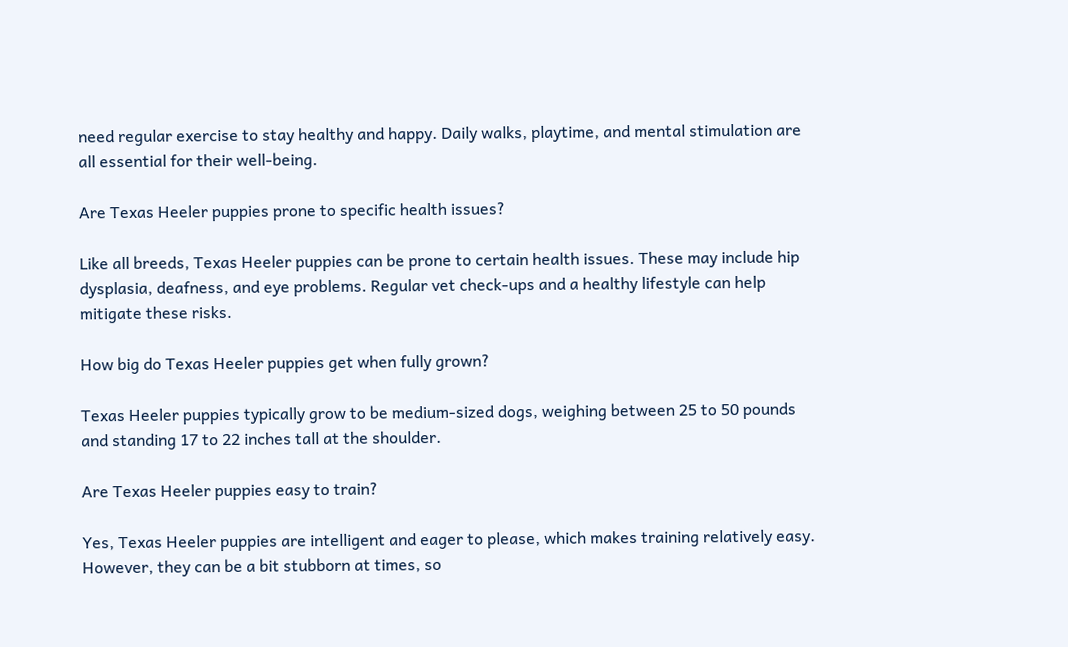need regular exercise to stay healthy and happy. Daily walks, playtime, and mental stimulation are all essential for their well-being.

Are Texas Heeler puppies prone to specific health issues?

Like all breeds, Texas Heeler puppies can be prone to certain health issues. These may include hip dysplasia, deafness, and eye problems. Regular vet check-ups and a healthy lifestyle can help mitigate these risks.

How big do Texas Heeler puppies get when fully grown?

Texas Heeler puppies typically grow to be medium-sized dogs, weighing between 25 to 50 pounds and standing 17 to 22 inches tall at the shoulder.

Are Texas Heeler puppies easy to train?

Yes, Texas Heeler puppies are intelligent and eager to please, which makes training relatively easy. However, they can be a bit stubborn at times, so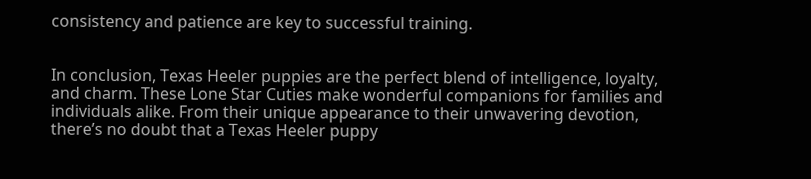consistency and patience are key to successful training.


In conclusion, Texas Heeler puppies are the perfect blend of intelligence, loyalty, and charm. These Lone Star Cuties make wonderful companions for families and individuals alike. From their unique appearance to their unwavering devotion, there’s no doubt that a Texas Heeler puppy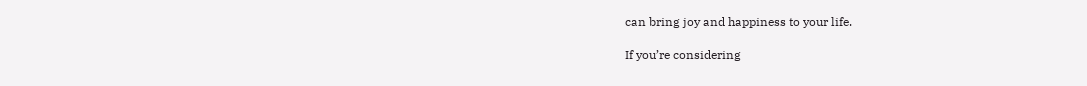can bring joy and happiness to your life.

If you’re considering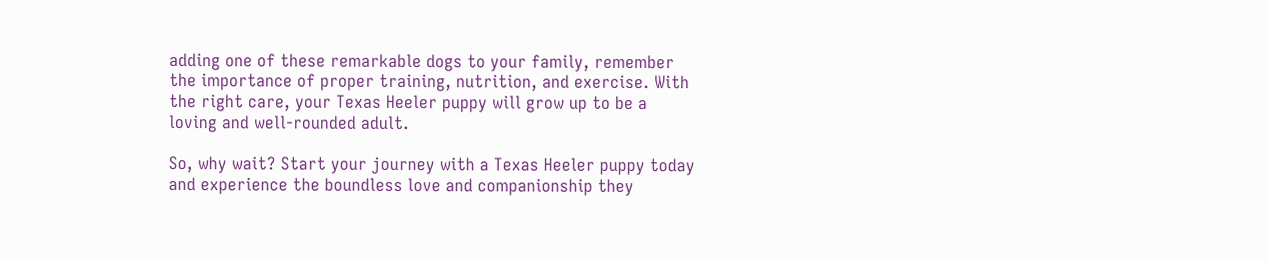adding one of these remarkable dogs to your family, remember the importance of proper training, nutrition, and exercise. With the right care, your Texas Heeler puppy will grow up to be a loving and well-rounded adult.

So, why wait? Start your journey with a Texas Heeler puppy today and experience the boundless love and companionship they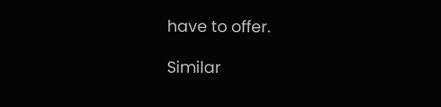have to offer.

Similar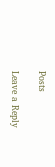Posts

Leave a Reply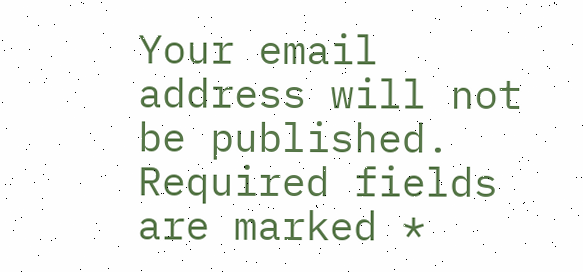Your email address will not be published. Required fields are marked *